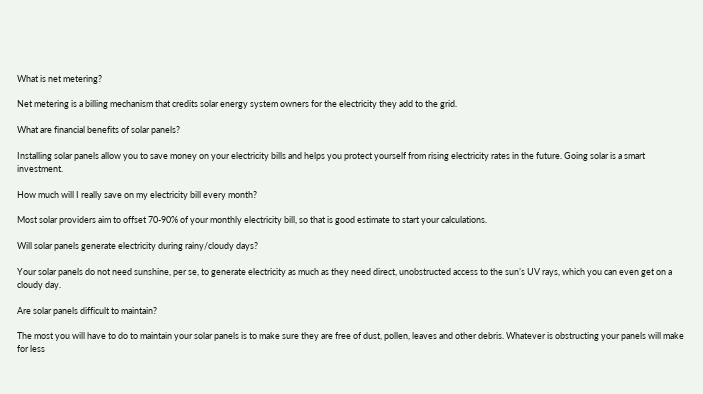What is net metering?

Net metering is a billing mechanism that credits solar energy system owners for the electricity they add to the grid.

What are financial benefits of solar panels?

Installing solar panels allow you to save money on your electricity bills and helps you protect yourself from rising electricity rates in the future. Going solar is a smart investment.

How much will I really save on my electricity bill every month?

Most solar providers aim to offset 70-90% of your monthly electricity bill, so that is good estimate to start your calculations.

Will solar panels generate electricity during rainy/cloudy days?

Your solar panels do not need sunshine, per se, to generate electricity as much as they need direct, unobstructed access to the sun’s UV rays, which you can even get on a cloudy day.

Are solar panels difficult to maintain?

The most you will have to do to maintain your solar panels is to make sure they are free of dust, pollen, leaves and other debris. Whatever is obstructing your panels will make for less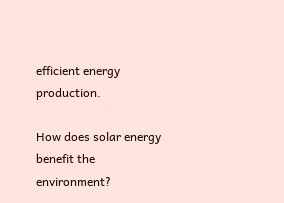efficient energy production.

How does solar energy benefit the environment?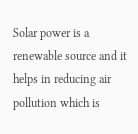Solar power is a renewable source and it helps in reducing air pollution which is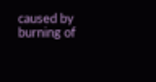caused by burning of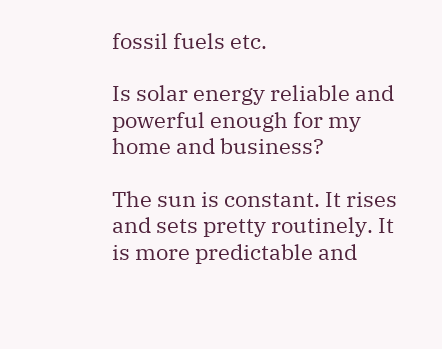fossil fuels etc.

Is solar energy reliable and powerful enough for my home and business?

The sun is constant. It rises and sets pretty routinely. It is more predictable and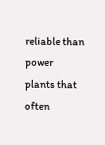reliable than power plants that often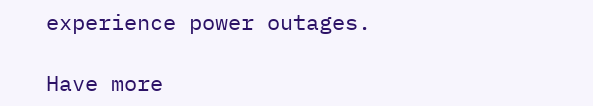experience power outages.

Have more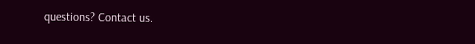questions? Contact us.